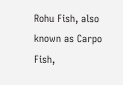Rohu Fish, also known as Carpo Fish,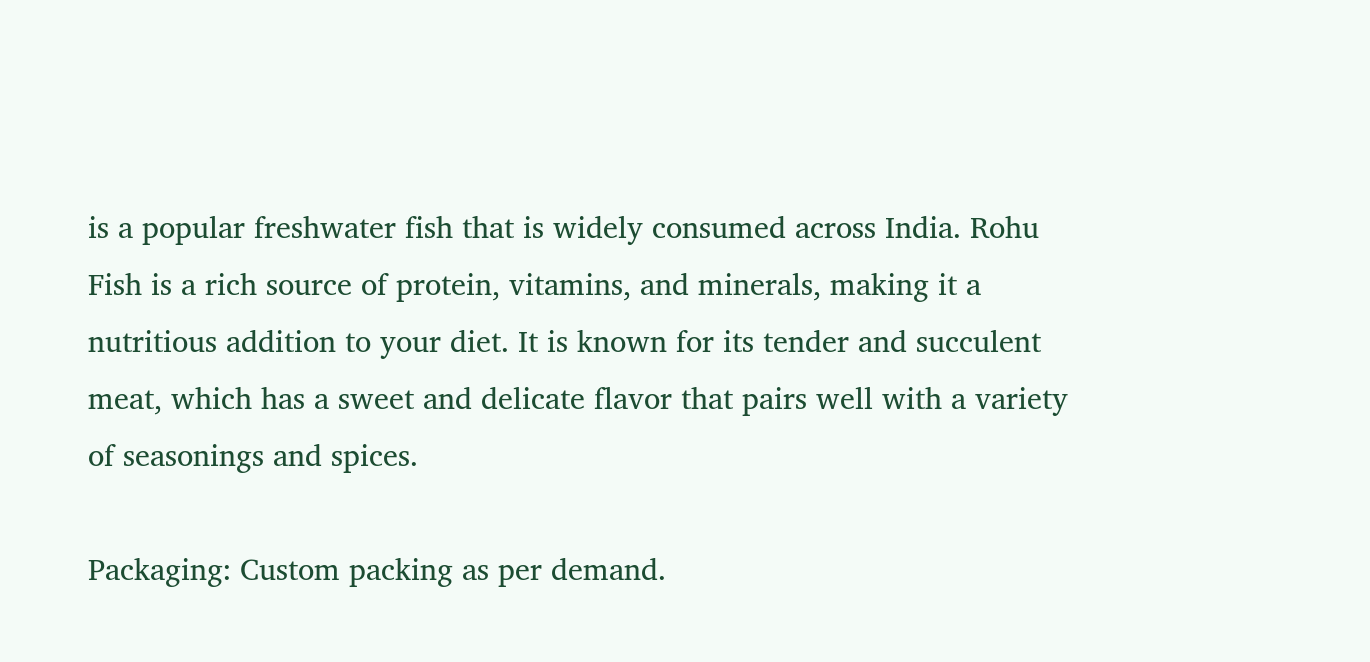is a popular freshwater fish that is widely consumed across India. Rohu Fish is a rich source of protein, vitamins, and minerals, making it a nutritious addition to your diet. It is known for its tender and succulent meat, which has a sweet and delicate flavor that pairs well with a variety of seasonings and spices.

Packaging: Custom packing as per demand.